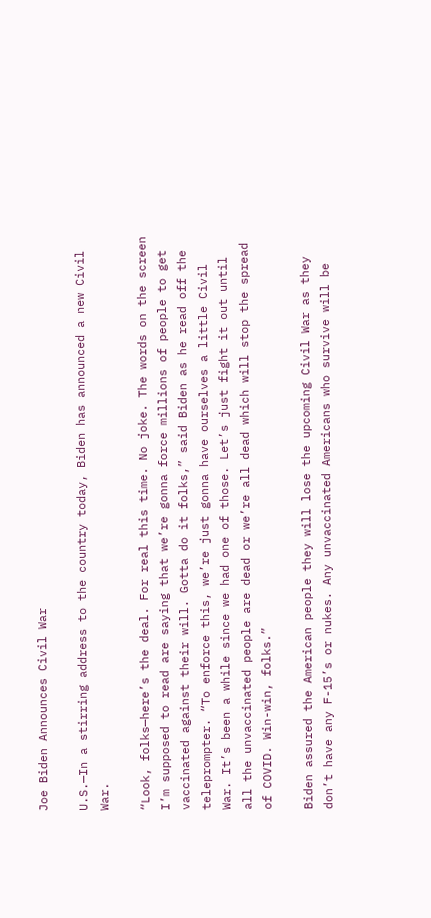Joe Biden Announces Civil War

U.S.—In a stirring address to the country today, Biden has announced a new Civil War.

“Look, folks—here’s the deal. For real this time. No joke. The words on the screen I’m supposed to read are saying that we’re gonna force millions of people to get vaccinated against their will. Gotta do it folks,” said Biden as he read off the teleprompter. “To enforce this, we’re just gonna have ourselves a little Civil War. It’s been a while since we had one of those. Let’s just fight it out until all the unvaccinated people are dead or we’re all dead which will stop the spread of COVID. Win-win, folks.”

Biden assured the American people they will lose the upcoming Civil War as they don’t have any F-15’s or nukes. Any unvaccinated Americans who survive will be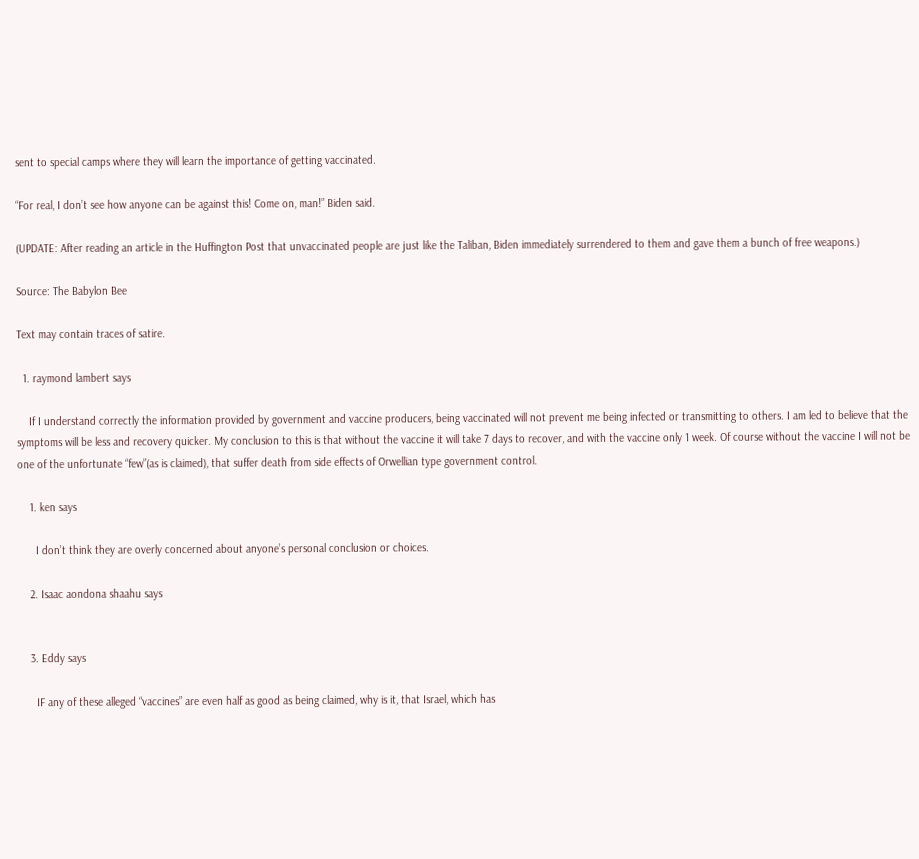sent to special camps where they will learn the importance of getting vaccinated.

“For real, I don’t see how anyone can be against this! Come on, man!” Biden said.

(UPDATE: After reading an article in the Huffington Post that unvaccinated people are just like the Taliban, Biden immediately surrendered to them and gave them a bunch of free weapons.)

Source: The Babylon Bee

Text may contain traces of satire.

  1. raymond lambert says

    If I understand correctly the information provided by government and vaccine producers, being vaccinated will not prevent me being infected or transmitting to others. I am led to believe that the symptoms will be less and recovery quicker. My conclusion to this is that without the vaccine it will take 7 days to recover, and with the vaccine only 1 week. Of course without the vaccine I will not be one of the unfortunate “few”(as is claimed), that suffer death from side effects of Orwellian type government control.

    1. ken says

      I don’t think they are overly concerned about anyone’s personal conclusion or choices.

    2. Isaac aondona shaahu says


    3. Eddy says

      IF any of these alleged “vaccines” are even half as good as being claimed, why is it, that Israel, which has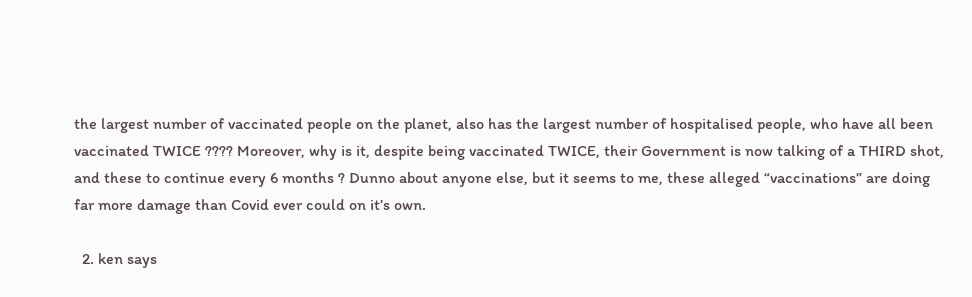the largest number of vaccinated people on the planet, also has the largest number of hospitalised people, who have all been vaccinated TWICE ???? Moreover, why is it, despite being vaccinated TWICE, their Government is now talking of a THIRD shot, and these to continue every 6 months ? Dunno about anyone else, but it seems to me, these alleged “vaccinations” are doing far more damage than Covid ever could on it’s own.

  2. ken says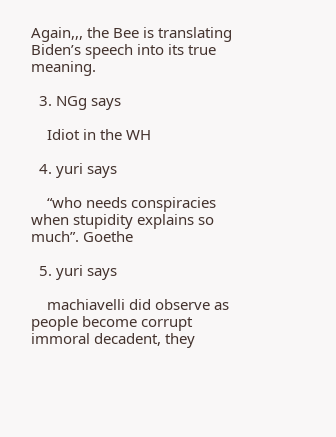Again,,, the Bee is translating Biden’s speech into its true meaning.

  3. NGg says

    Idiot in the WH

  4. yuri says

    “who needs conspiracies when stupidity explains so much”. Goethe

  5. yuri says

    machiavelli did observe as people become corrupt immoral decadent, they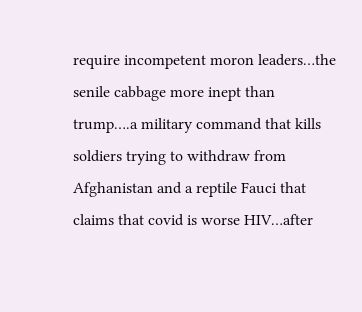require incompetent moron leaders…the senile cabbage more inept than trump….a military command that kills soldiers trying to withdraw from Afghanistan and a reptile Fauci that claims that covid is worse HIV…after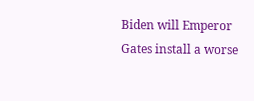Biden will Emperor Gates install a worse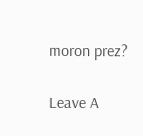moron prez?

Leave A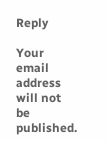Reply

Your email address will not be published.